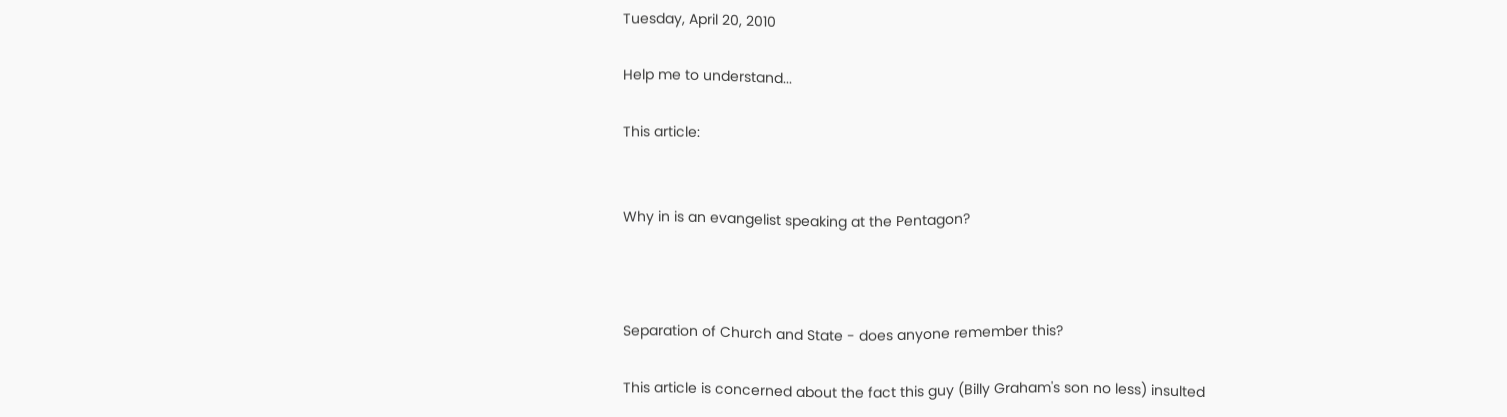Tuesday, April 20, 2010

Help me to understand...

This article:


Why in is an evangelist speaking at the Pentagon?



Separation of Church and State - does anyone remember this?

This article is concerned about the fact this guy (Billy Graham's son no less) insulted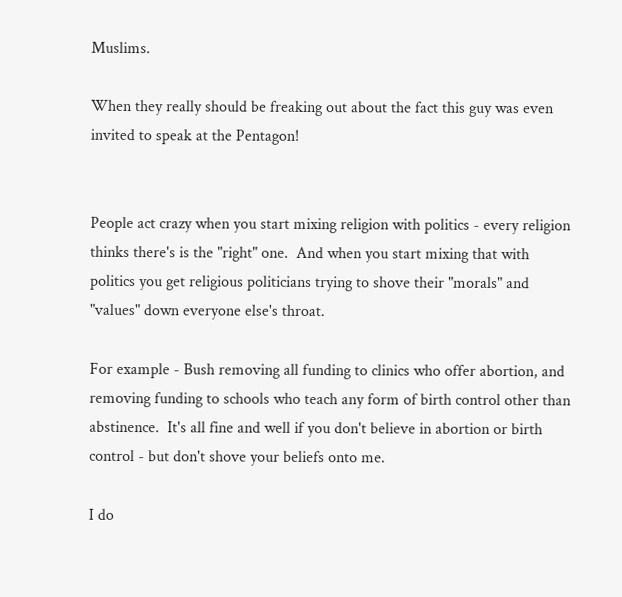Muslims.

When they really should be freaking out about the fact this guy was even invited to speak at the Pentagon!


People act crazy when you start mixing religion with politics - every religion thinks there's is the "right" one.  And when you start mixing that with politics you get religious politicians trying to shove their "morals" and "values" down everyone else's throat.

For example - Bush removing all funding to clinics who offer abortion, and removing funding to schools who teach any form of birth control other than abstinence.  It's all fine and well if you don't believe in abortion or birth control - but don't shove your beliefs onto me.

I do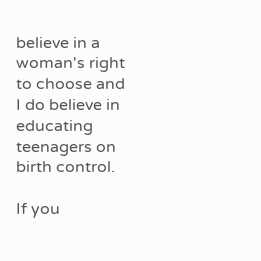believe in a woman's right to choose and I do believe in educating teenagers on birth control.

If you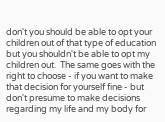don't you should be able to opt your children out of that type of education but you shouldn't be able to opt my children out.  The same goes with the right to choose - if you want to make that decision for yourself fine - but don't presume to make decisions regarding my life and my body for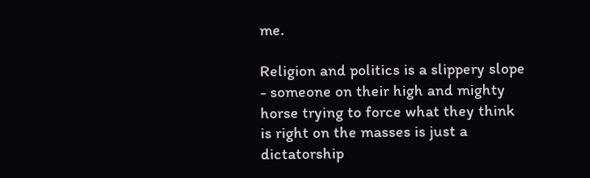me.

Religion and politics is a slippery slope - someone on their high and mighty horse trying to force what they think is right on the masses is just a dictatorship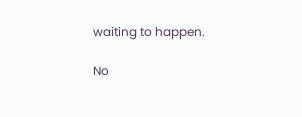waiting to happen.

No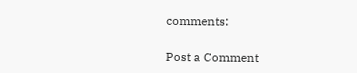comments:

Post a Comment